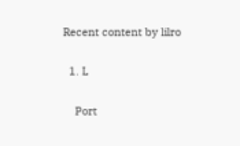Recent content by lilro

  1. L

    Port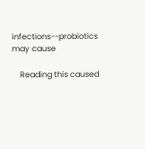infections--probiotics may cause

    Reading this caused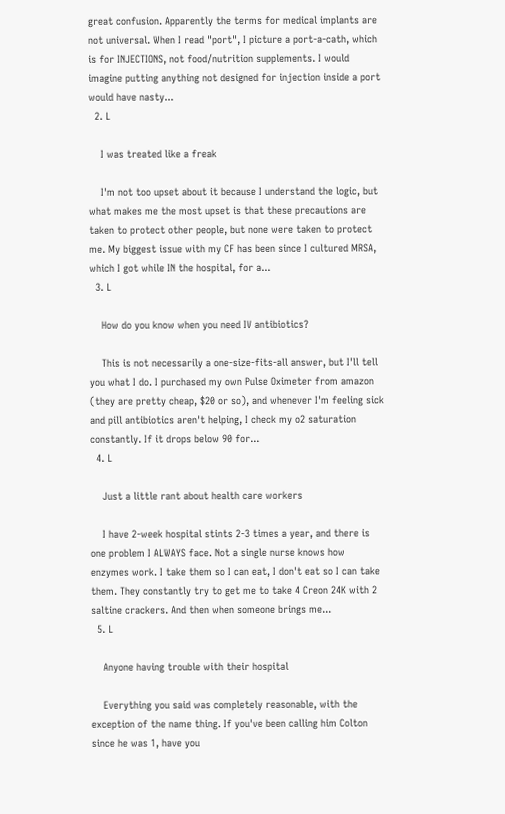great confusion. Apparently the terms for medical implants are not universal. When I read "port", I picture a port-a-cath, which is for INJECTIONS, not food/nutrition supplements. I would imagine putting anything not designed for injection inside a port would have nasty...
  2. L

    I was treated like a freak

    I'm not too upset about it because I understand the logic, but what makes me the most upset is that these precautions are taken to protect other people, but none were taken to protect me. My biggest issue with my CF has been since I cultured MRSA, which I got while IN the hospital, for a...
  3. L

    How do you know when you need IV antibiotics?

    This is not necessarily a one-size-fits-all answer, but I'll tell you what I do. I purchased my own Pulse Oximeter from amazon (they are pretty cheap, $20 or so), and whenever I'm feeling sick and pill antibiotics aren't helping, I check my o2 saturation constantly. If it drops below 90 for...
  4. L

    Just a little rant about health care workers

    I have 2-week hospital stints 2-3 times a year, and there is one problem I ALWAYS face. Not a single nurse knows how enzymes work. I take them so I can eat, I don't eat so I can take them. They constantly try to get me to take 4 Creon 24K with 2 saltine crackers. And then when someone brings me...
  5. L

    Anyone having trouble with their hospital

    Everything you said was completely reasonable, with the exception of the name thing. If you've been calling him Colton since he was 1, have you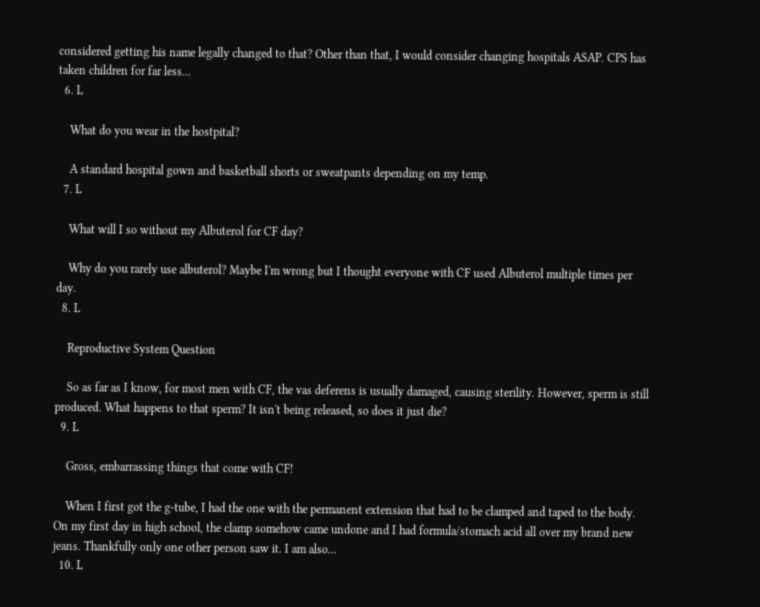considered getting his name legally changed to that? Other than that, I would consider changing hospitals ASAP. CPS has taken children for far less...
  6. L

    What do you wear in the hostpital?

    A standard hospital gown and basketball shorts or sweatpants depending on my temp.
  7. L

    What will I so without my Albuterol for CF day?

    Why do you rarely use albuterol? Maybe I'm wrong but I thought everyone with CF used Albuterol multiple times per day.
  8. L

    Reproductive System Question

    So as far as I know, for most men with CF, the vas deferens is usually damaged, causing sterility. However, sperm is still produced. What happens to that sperm? It isn't being released, so does it just die?
  9. L

    Gross, embarrassing things that come with CF!

    When I first got the g-tube, I had the one with the permanent extension that had to be clamped and taped to the body. On my first day in high school, the clamp somehow came undone and I had formula/stomach acid all over my brand new jeans. Thankfully only one other person saw it. I am also...
  10. L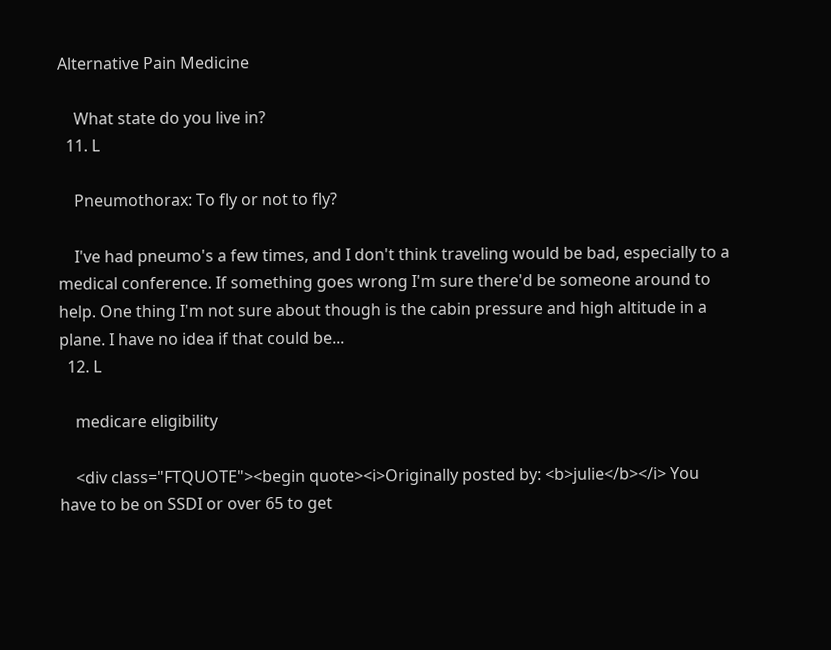Alternative Pain Medicine

    What state do you live in?
  11. L

    Pneumothorax: To fly or not to fly?

    I've had pneumo's a few times, and I don't think traveling would be bad, especially to a medical conference. If something goes wrong I'm sure there'd be someone around to help. One thing I'm not sure about though is the cabin pressure and high altitude in a plane. I have no idea if that could be...
  12. L

    medicare eligibility

    <div class="FTQUOTE"><begin quote><i>Originally posted by: <b>julie</b></i> You have to be on SSDI or over 65 to get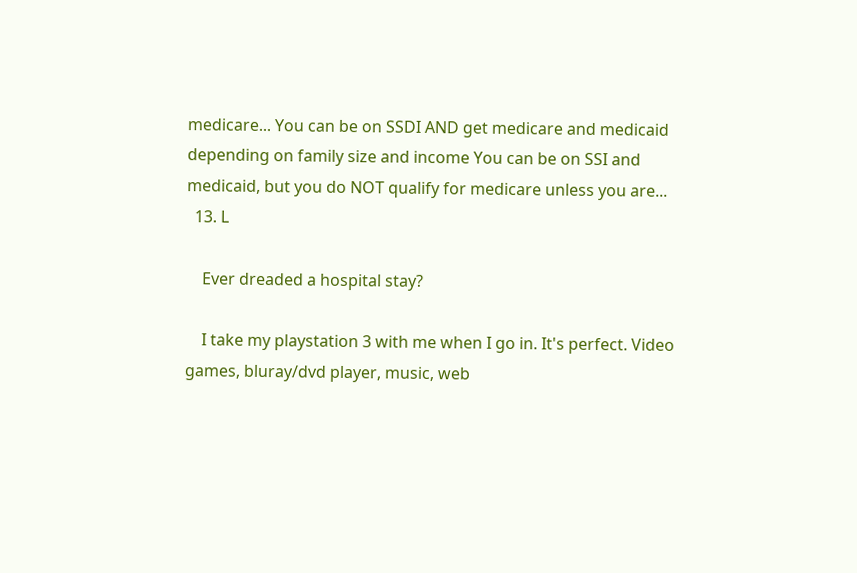medicare... You can be on SSDI AND get medicare and medicaid depending on family size and income You can be on SSI and medicaid, but you do NOT qualify for medicare unless you are...
  13. L

    Ever dreaded a hospital stay?

    I take my playstation 3 with me when I go in. It's perfect. Video games, bluray/dvd player, music, web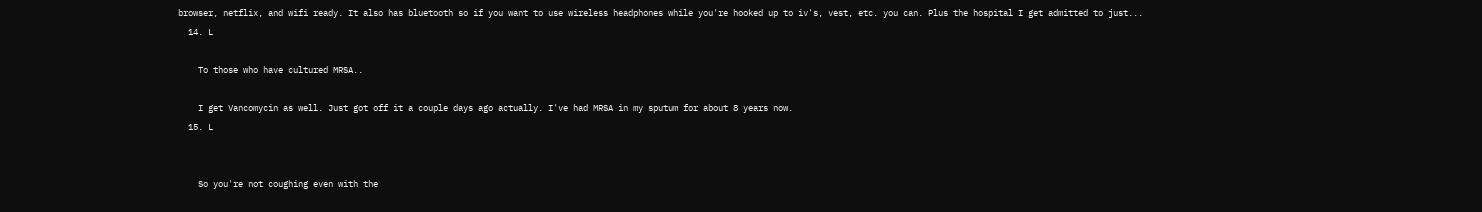browser, netflix, and wifi ready. It also has bluetooth so if you want to use wireless headphones while you're hooked up to iv's, vest, etc. you can. Plus the hospital I get admitted to just...
  14. L

    To those who have cultured MRSA..

    I get Vancomycin as well. Just got off it a couple days ago actually. I've had MRSA in my sputum for about 8 years now.
  15. L


    So you're not coughing even with the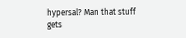hypersal? Man that stuff gets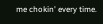me chokin' every time.